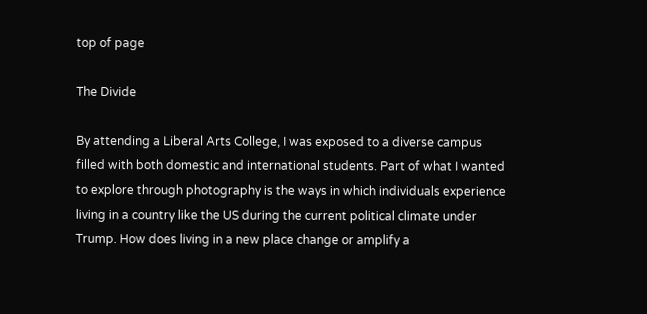top of page

The Divide

By attending a Liberal Arts College, I was exposed to a diverse campus filled with both domestic and international students. Part of what I wanted to explore through photography is the ways in which individuals experience living in a country like the US during the current political climate under Trump. How does living in a new place change or amplify a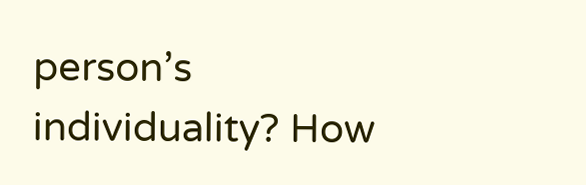person’s individuality? How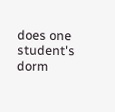does one student's dorm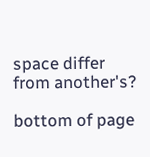space differ from another's?

bottom of page